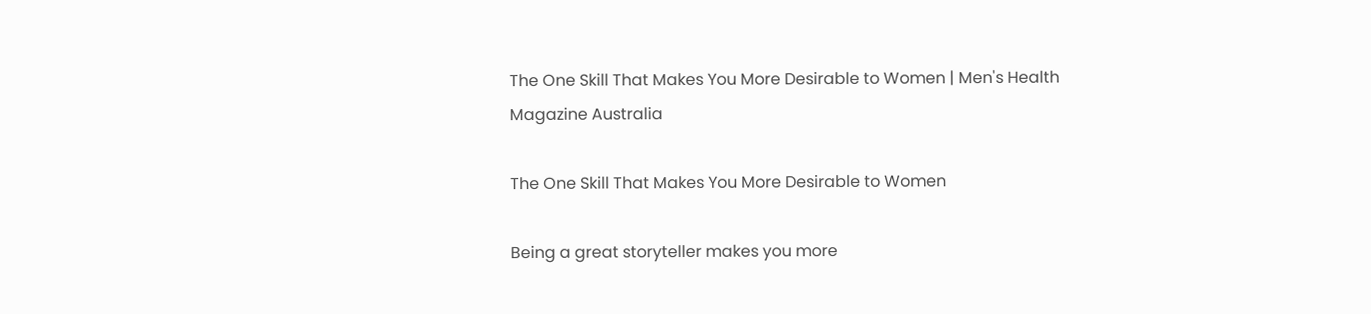The One Skill That Makes You More Desirable to Women | Men's Health Magazine Australia

The One Skill That Makes You More Desirable to Women

Being a great storyteller makes you more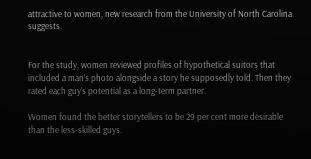attractive to women, new research from the University of North Carolina suggests.


For the study, women reviewed profiles of hypothetical suitors that included a man’s photo alongside a story he supposedly told. Then they rated each guy’s potential as a long-term partner.

Women found the better storytellers to be 29 per cent more desirable than the less-skilled guys.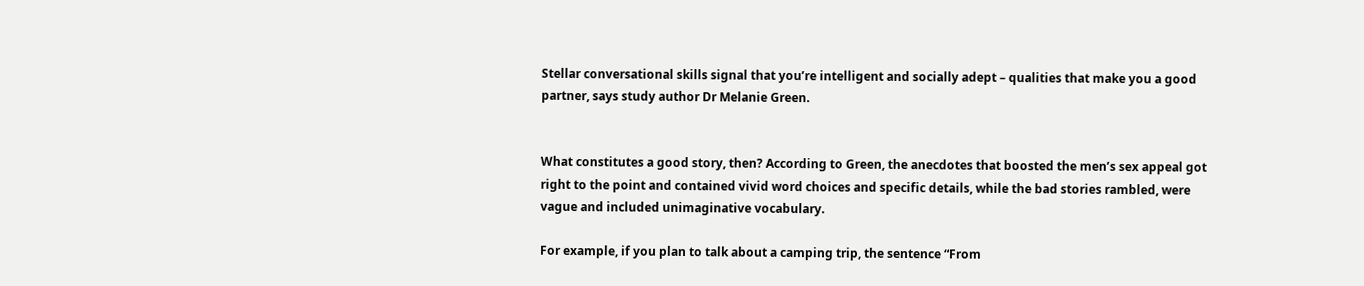Stellar conversational skills signal that you’re intelligent and socially adept – qualities that make you a good partner, says study author Dr Melanie Green.


What constitutes a good story, then? According to Green, the anecdotes that boosted the men’s sex appeal got right to the point and contained vivid word choices and specific details, while the bad stories rambled, were vague and included unimaginative vocabulary.

For example, if you plan to talk about a camping trip, the sentence “From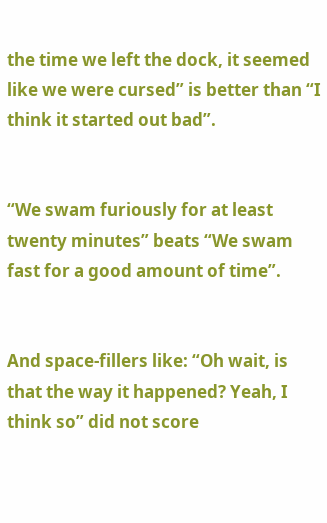the time we left the dock, it seemed like we were cursed” is better than “I think it started out bad”.


“We swam furiously for at least twenty minutes” beats “We swam fast for a good amount of time”.


And space-fillers like: “Oh wait, is that the way it happened? Yeah, I think so” did not score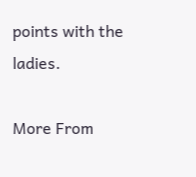points with the ladies.

More From